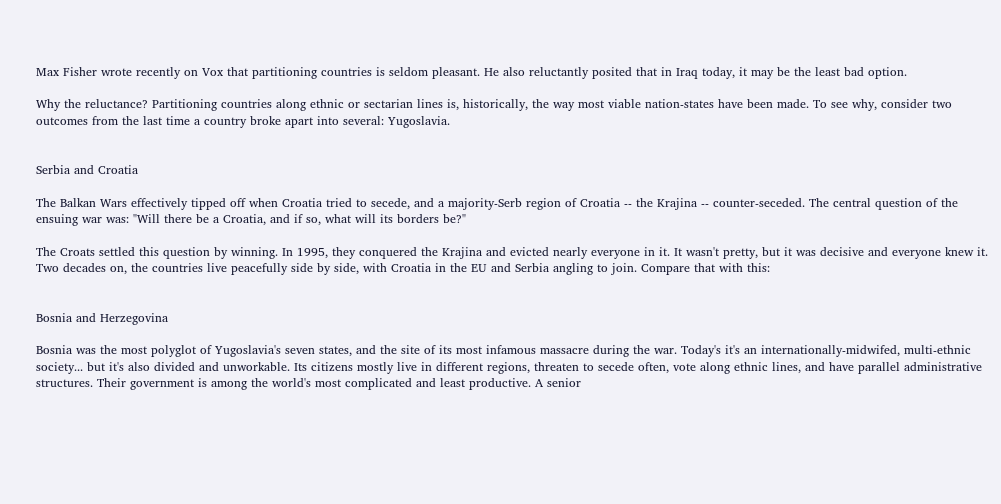Max Fisher wrote recently on Vox that partitioning countries is seldom pleasant. He also reluctantly posited that in Iraq today, it may be the least bad option.

Why the reluctance? Partitioning countries along ethnic or sectarian lines is, historically, the way most viable nation-states have been made. To see why, consider two outcomes from the last time a country broke apart into several: Yugoslavia.


Serbia and Croatia

The Balkan Wars effectively tipped off when Croatia tried to secede, and a majority-Serb region of Croatia -- the Krajina -- counter-seceded. The central question of the ensuing war was: "Will there be a Croatia, and if so, what will its borders be?"

The Croats settled this question by winning. In 1995, they conquered the Krajina and evicted nearly everyone in it. It wasn't pretty, but it was decisive and everyone knew it. Two decades on, the countries live peacefully side by side, with Croatia in the EU and Serbia angling to join. Compare that with this:


Bosnia and Herzegovina

Bosnia was the most polyglot of Yugoslavia's seven states, and the site of its most infamous massacre during the war. Today's it's an internationally-midwifed, multi-ethnic society... but it's also divided and unworkable. Its citizens mostly live in different regions, threaten to secede often, vote along ethnic lines, and have parallel administrative structures. Their government is among the world's most complicated and least productive. A senior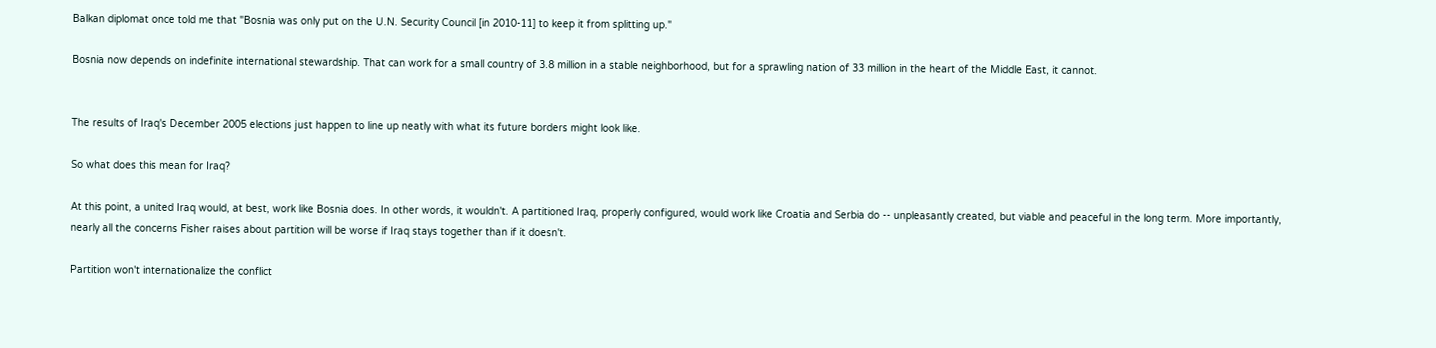Balkan diplomat once told me that "Bosnia was only put on the U.N. Security Council [in 2010-11] to keep it from splitting up."

Bosnia now depends on indefinite international stewardship. That can work for a small country of 3.8 million in a stable neighborhood, but for a sprawling nation of 33 million in the heart of the Middle East, it cannot.


The results of Iraq's December 2005 elections just happen to line up neatly with what its future borders might look like.

So what does this mean for Iraq?

At this point, a united Iraq would, at best, work like Bosnia does. In other words, it wouldn't. A partitioned Iraq, properly configured, would work like Croatia and Serbia do -- unpleasantly created, but viable and peaceful in the long term. More importantly, nearly all the concerns Fisher raises about partition will be worse if Iraq stays together than if it doesn't.

Partition won't internationalize the conflict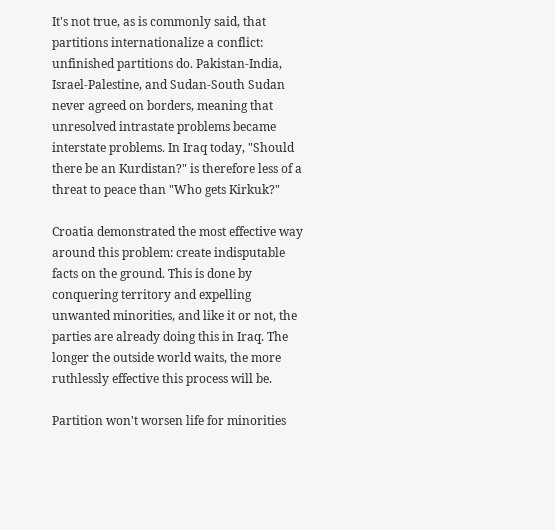It's not true, as is commonly said, that partitions internationalize a conflict: unfinished partitions do. Pakistan-India, Israel-Palestine, and Sudan-South Sudan never agreed on borders, meaning that unresolved intrastate problems became interstate problems. In Iraq today, "Should there be an Kurdistan?" is therefore less of a threat to peace than "Who gets Kirkuk?"

Croatia demonstrated the most effective way around this problem: create indisputable facts on the ground. This is done by conquering territory and expelling unwanted minorities, and like it or not, the parties are already doing this in Iraq. The longer the outside world waits, the more ruthlessly effective this process will be.

Partition won't worsen life for minorities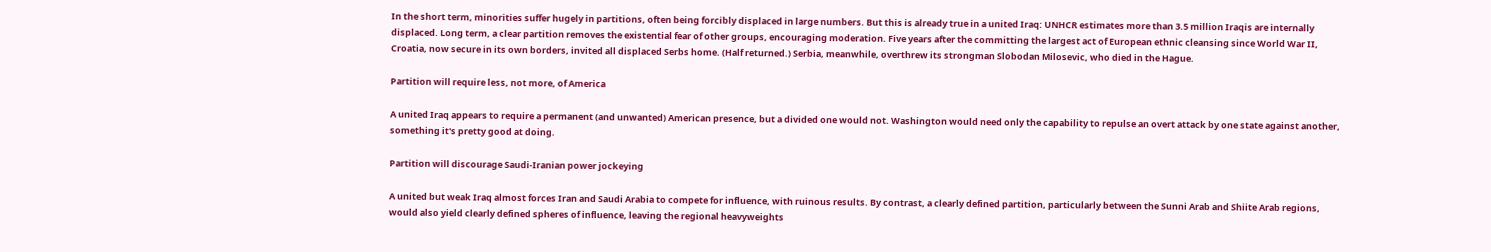In the short term, minorities suffer hugely in partitions, often being forcibly displaced in large numbers. But this is already true in a united Iraq: UNHCR estimates more than 3.5 million Iraqis are internally displaced. Long term, a clear partition removes the existential fear of other groups, encouraging moderation. Five years after the committing the largest act of European ethnic cleansing since World War II, Croatia, now secure in its own borders, invited all displaced Serbs home. (Half returned.) Serbia, meanwhile, overthrew its strongman Slobodan Milosevic, who died in the Hague.

Partition will require less, not more, of America

A united Iraq appears to require a permanent (and unwanted) American presence, but a divided one would not. Washington would need only the capability to repulse an overt attack by one state against another, something it's pretty good at doing.

Partition will discourage Saudi-Iranian power jockeying

A united but weak Iraq almost forces Iran and Saudi Arabia to compete for influence, with ruinous results. By contrast, a clearly defined partition, particularly between the Sunni Arab and Shiite Arab regions, would also yield clearly defined spheres of influence, leaving the regional heavyweights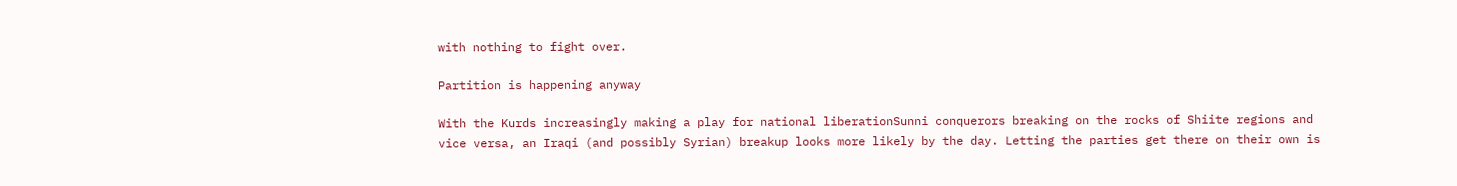with nothing to fight over.

Partition is happening anyway

With the Kurds increasingly making a play for national liberationSunni conquerors breaking on the rocks of Shiite regions and vice versa, an Iraqi (and possibly Syrian) breakup looks more likely by the day. Letting the parties get there on their own is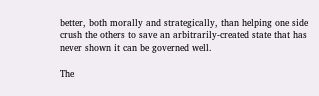better, both morally and strategically, than helping one side crush the others to save an arbitrarily-created state that has never shown it can be governed well.

The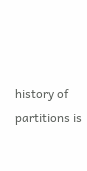history of partitions is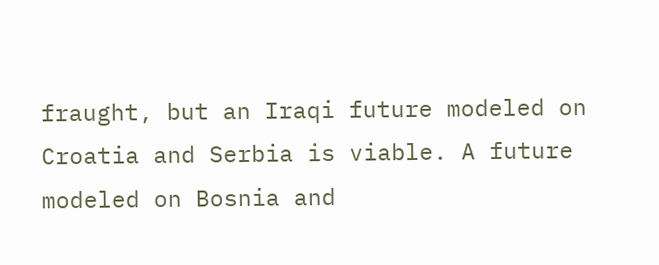fraught, but an Iraqi future modeled on Croatia and Serbia is viable. A future modeled on Bosnia and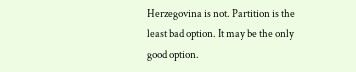Herzegovina is not. Partition is the least bad option. It may be the only good option.